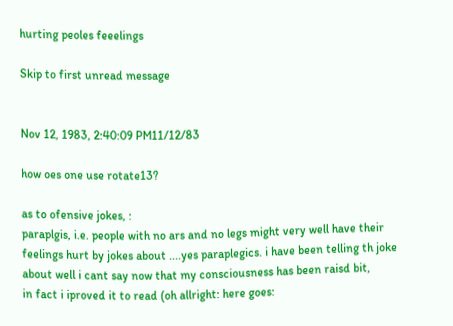hurting peoles feeelings

Skip to first unread message


Nov 12, 1983, 2:40:09 PM11/12/83

how oes one use rotate13?

as to ofensive jokes, :
paraplgis, i.e. people with no ars and no legs might very well have their
feelings hurt by jokes about ....yes paraplegics. i have been telling th joke
about well i cant say now that my consciousness has been raisd bit,
in fact i iproved it to read (oh allright: here goes: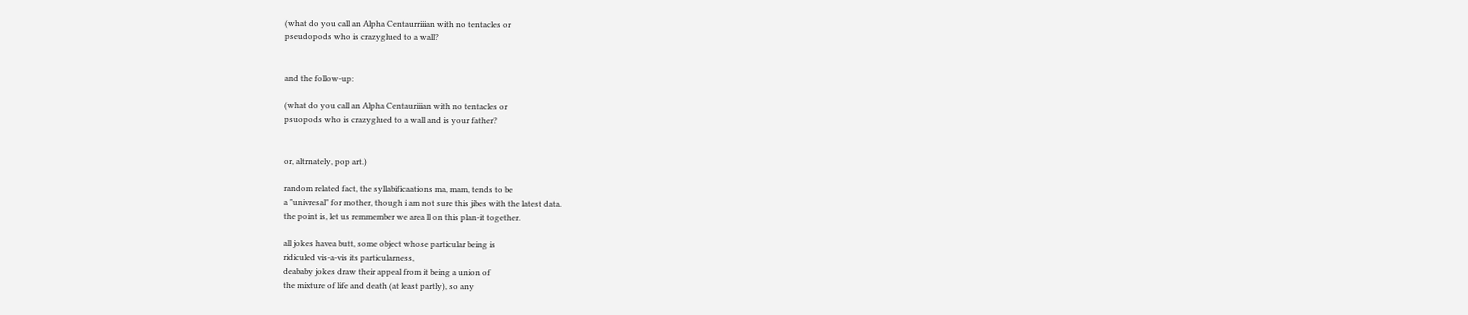(what do you call an Alpha Centaurriiian with no tentacles or
pseudopods who is crazyglued to a wall?


and the follow-up:

(what do you call an Alpha Centauriiian with no tentacles or
psuopods who is crazyglued to a wall and is your father?


or, altrnately, pop art.)

random related fact, the syllabificaations ma, mam, tends to be
a "univresal" for mother, though i am not sure this jibes with the latest data.
the point is, let us remmember we area ll on this plan-it together.

all jokes havea butt, some object whose particular being is
ridiculed vis-a-vis its particularness,
deababy jokes draw their appeal from it being a union of
the mixture of life and death (at least partly), so any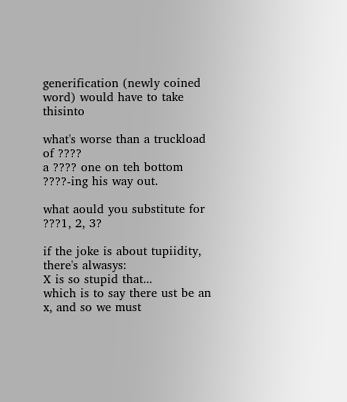generification (newly coined word) would have to take thisinto

what's worse than a truckload of ????
a ???? one on teh bottom ????-ing his way out.

what aould you substitute for ???1, 2, 3?

if the joke is about tupiidity, there's alwasys:
X is so stupid that...
which is to say there ust be an x, and so we must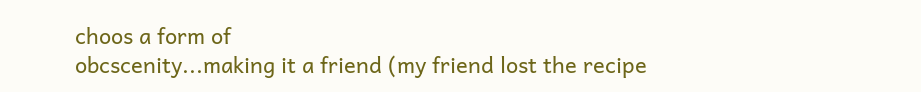choos a form of
obcscenity...making it a friend (my friend lost the recipe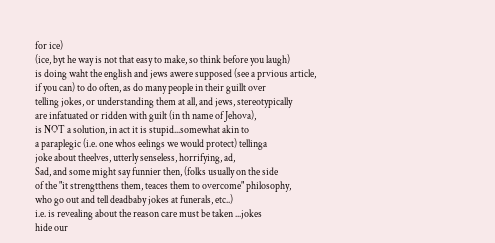for ice)
(ice, byt he way is not that easy to make, so think before you laugh)
is doing waht the english and jews awere supposed (see a prvious article,
if you can) to do often, as do many people in their guillt over
telling jokes, or understanding them at all, and jews, stereotypically
are infatuated or ridden with guilt (in th name of Jehova),
is NOT a solution, in act it is stupid...somewhat akin to
a paraplegic (i.e. one whos eelings we would protect) tellinga
joke about theelves, utterly senseless, horrifying, ad,
Sad, and some might say funnier then, (folks usually on the side
of the "it strengtthens them, teaces them to overcome" philosophy,
who go out and tell deadbaby jokes at funerals, etc..)
i.e. is revealing about the reason care must be taken ...jokes
hide our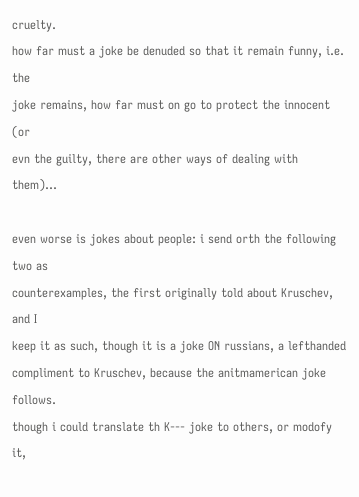cruelty.
how far must a joke be denuded so that it remain funny, i.e. the
joke remains, how far must on go to protect the innocent (or
evn the guilty, there are other ways of dealing with them)...

even worse is jokes about people: i send orth the following two as
counterexamples, the first originally told about Kruschev, and I
keep it as such, though it is a joke ON russians, a lefthanded
compliment to Kruschev, because the anitmamerican joke follows.
though i could translate th K--- joke to others, or modofy it,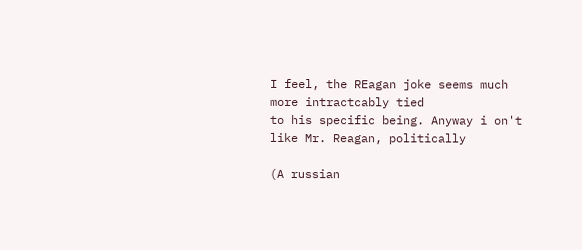I feel, the REagan joke seems much more intractcably tied
to his specific being. Anyway i on't like Mr. Reagan, politically

(A russian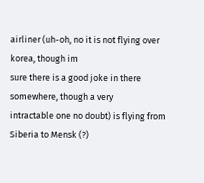airliner (uh-oh, no it is not flying over korea, though im
sure there is a good joke in there somewhere, though a very
intractable one no doubt) is flying from Siberia to Mensk (?)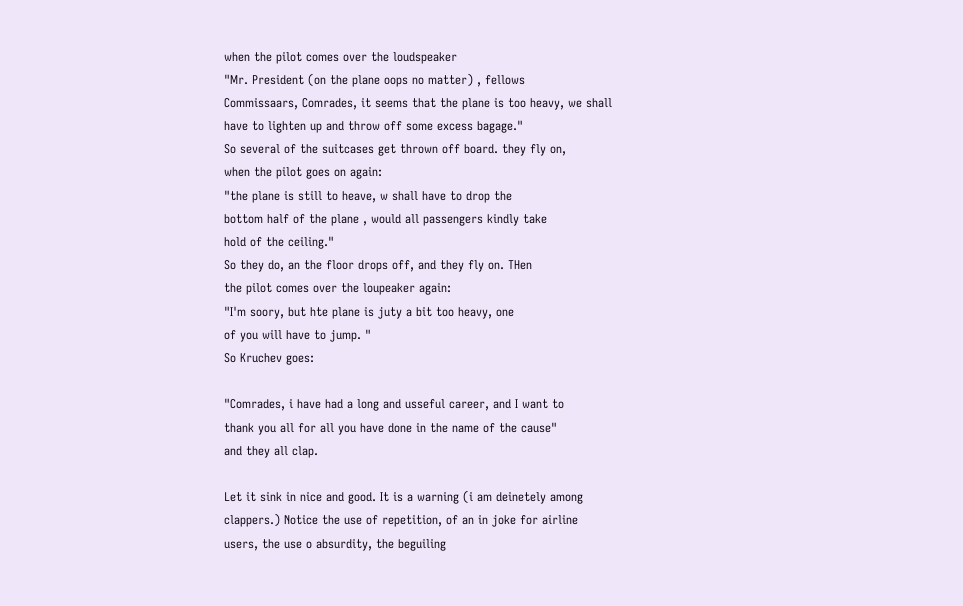when the pilot comes over the loudspeaker
"Mr. President (on the plane oops no matter) , fellows
Commissaars, Comrades, it seems that the plane is too heavy, we shall
have to lighten up and throw off some excess bagage."
So several of the suitcases get thrown off board. they fly on,
when the pilot goes on again:
"the plane is still to heave, w shall have to drop the
bottom half of the plane , would all passengers kindly take
hold of the ceiling."
So they do, an the floor drops off, and they fly on. THen
the pilot comes over the loupeaker again:
"I'm soory, but hte plane is juty a bit too heavy, one
of you will have to jump. "
So Kruchev goes:

"Comrades, i have had a long and usseful career, and I want to
thank you all for all you have done in the name of the cause"
and they all clap.

Let it sink in nice and good. It is a warning (i am deinetely among
clappers.) Notice the use of repetition, of an in joke for airline
users, the use o absurdity, the beguiling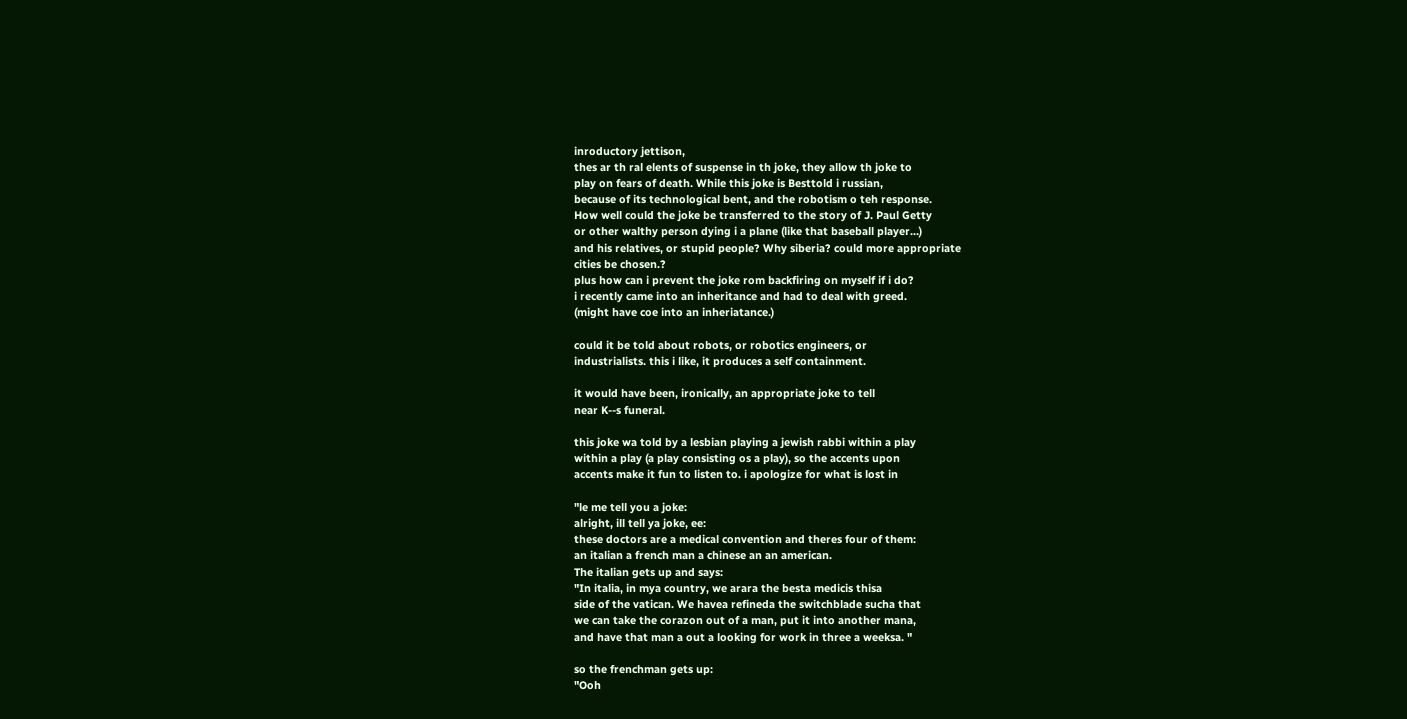inroductory jettison,
thes ar th ral elents of suspense in th joke, they allow th joke to
play on fears of death. While this joke is Besttold i russian,
because of its technological bent, and the robotism o teh response.
How well could the joke be transferred to the story of J. Paul Getty
or other walthy person dying i a plane (like that baseball player...)
and his relatives, or stupid people? Why siberia? could more appropriate
cities be chosen.?
plus how can i prevent the joke rom backfiring on myself if i do?
i recently came into an inheritance and had to deal with greed.
(might have coe into an inheriatance.)

could it be told about robots, or robotics engineers, or
industrialists. this i like, it produces a self containment.

it would have been, ironically, an appropriate joke to tell
near K--s funeral.

this joke wa told by a lesbian playing a jewish rabbi within a play
within a play (a play consisting os a play), so the accents upon
accents make it fun to listen to. i apologize for what is lost in

"le me tell you a joke:
alright, ill tell ya joke, ee:
these doctors are a medical convention and theres four of them:
an italian a french man a chinese an an american.
The italian gets up and says:
"In italia, in mya country, we arara the besta medicis thisa
side of the vatican. We havea refineda the switchblade sucha that
we can take the corazon out of a man, put it into another mana,
and have that man a out a looking for work in three a weeksa. "

so the frenchman gets up:
"Ooh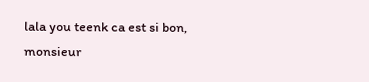lala you teenk ca est si bon, monsieur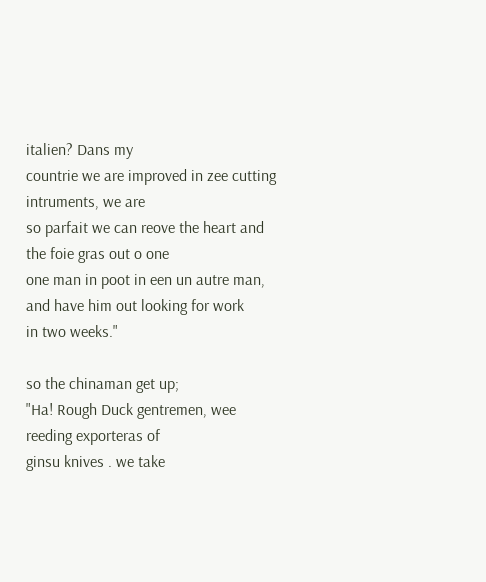italien? Dans my
countrie we are improved in zee cutting intruments, we are
so parfait we can reove the heart and the foie gras out o one
one man in poot in een un autre man, and have him out looking for work
in two weeks."

so the chinaman get up;
"Ha! Rough Duck gentremen, wee reeding exporteras of
ginsu knives . we take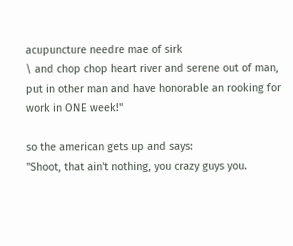acupuncture needre mae of sirk
\ and chop chop heart river and serene out of man,
put in other man and have honorable an rooking for
work in ONE week!"

so the american gets up and says:
"Shoot, that ain't nothing, you crazy guys you.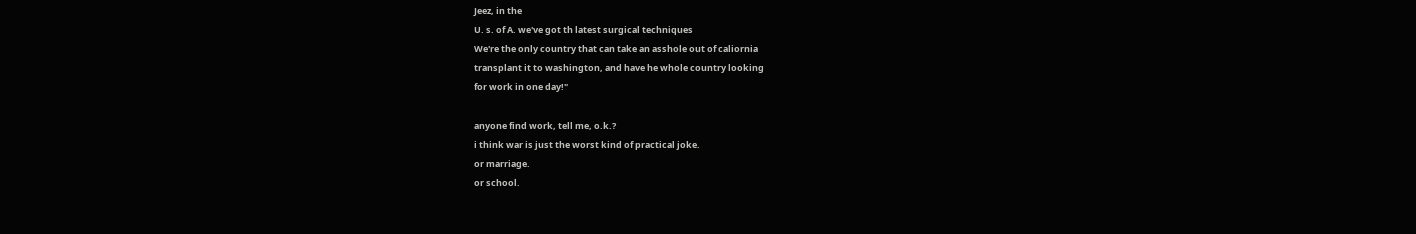Jeez, in the
U. s. of A. we've got th latest surgical techniques
We're the only country that can take an asshole out of caliornia
transplant it to washington, and have he whole country looking
for work in one day!"

anyone find work, tell me, o.k.?
i think war is just the worst kind of practical joke.
or marriage.
or school.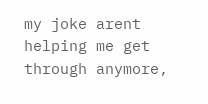my joke arent helping me get through anymore,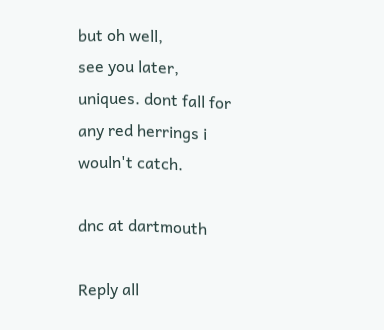but oh well,
see you later, uniques. dont fall for any red herrings i
wouln't catch.

dnc at dartmouth

Reply all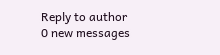Reply to author
0 new messages